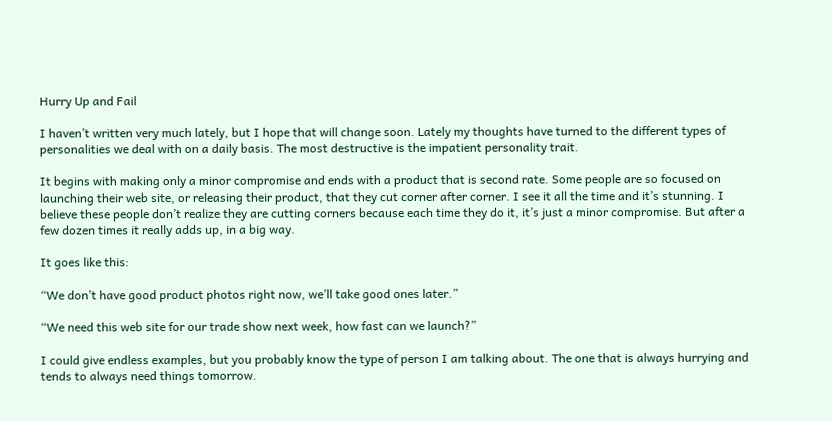Hurry Up and Fail

I haven’t written very much lately, but I hope that will change soon. Lately my thoughts have turned to the different types of personalities we deal with on a daily basis. The most destructive is the impatient personality trait.

It begins with making only a minor compromise and ends with a product that is second rate. Some people are so focused on launching their web site, or releasing their product, that they cut corner after corner. I see it all the time and it’s stunning. I believe these people don’t realize they are cutting corners because each time they do it, it’s just a minor compromise. But after a few dozen times it really adds up, in a big way.

It goes like this:

“We don’t have good product photos right now, we’ll take good ones later.”

“We need this web site for our trade show next week, how fast can we launch?”

I could give endless examples, but you probably know the type of person I am talking about. The one that is always hurrying and tends to always need things tomorrow.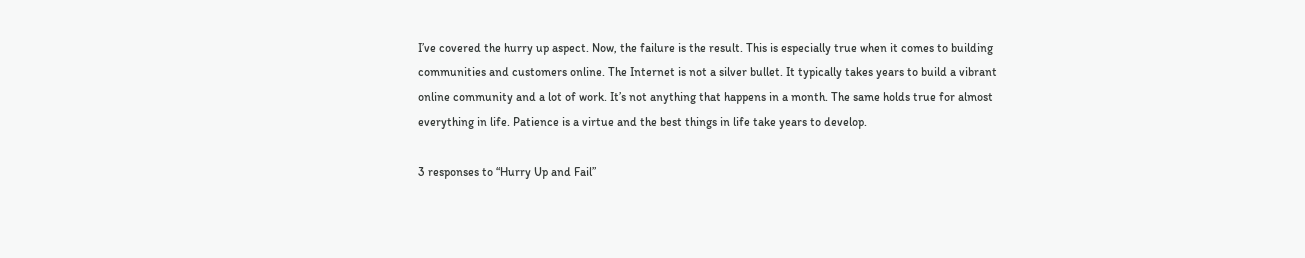I’ve covered the hurry up aspect. Now, the failure is the result. This is especially true when it comes to building communities and customers online. The Internet is not a silver bullet. It typically takes years to build a vibrant online community and a lot of work. It’s not anything that happens in a month. The same holds true for almost everything in life. Patience is a virtue and the best things in life take years to develop.

3 responses to “Hurry Up and Fail”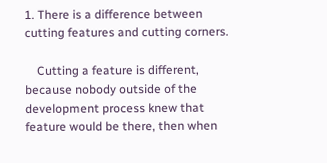1. There is a difference between cutting features and cutting corners.

    Cutting a feature is different, because nobody outside of the development process knew that feature would be there, then when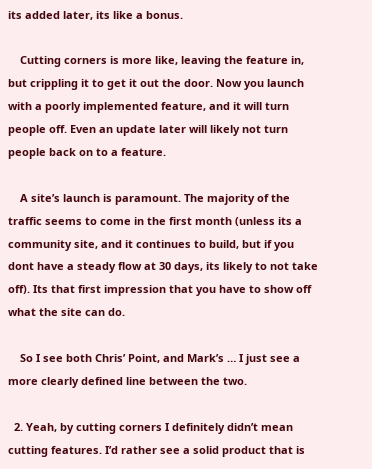its added later, its like a bonus.

    Cutting corners is more like, leaving the feature in, but crippling it to get it out the door. Now you launch with a poorly implemented feature, and it will turn people off. Even an update later will likely not turn people back on to a feature.

    A site’s launch is paramount. The majority of the traffic seems to come in the first month (unless its a community site, and it continues to build, but if you dont have a steady flow at 30 days, its likely to not take off). Its that first impression that you have to show off what the site can do.

    So I see both Chris’ Point, and Mark’s … I just see a more clearly defined line between the two.

  2. Yeah, by cutting corners I definitely didn’t mean cutting features. I’d rather see a solid product that is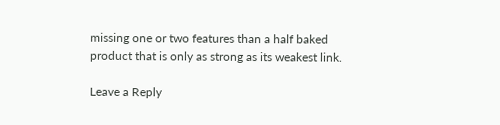missing one or two features than a half baked product that is only as strong as its weakest link.

Leave a Reply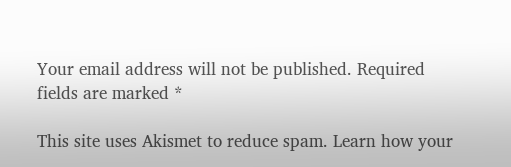Your email address will not be published. Required fields are marked *

This site uses Akismet to reduce spam. Learn how your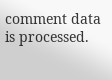comment data is processed.